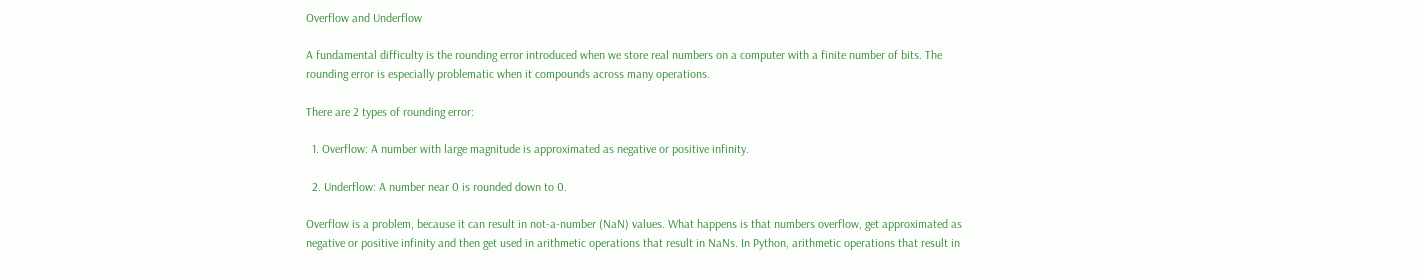Overflow and Underflow

A fundamental difficulty is the rounding error introduced when we store real numbers on a computer with a finite number of bits. The rounding error is especially problematic when it compounds across many operations.

There are 2 types of rounding error:

  1. Overflow: A number with large magnitude is approximated as negative or positive infinity.

  2. Underflow: A number near 0 is rounded down to 0.

Overflow is a problem, because it can result in not-a-number (NaN) values. What happens is that numbers overflow, get approximated as negative or positive infinity and then get used in arithmetic operations that result in NaNs. In Python, arithmetic operations that result in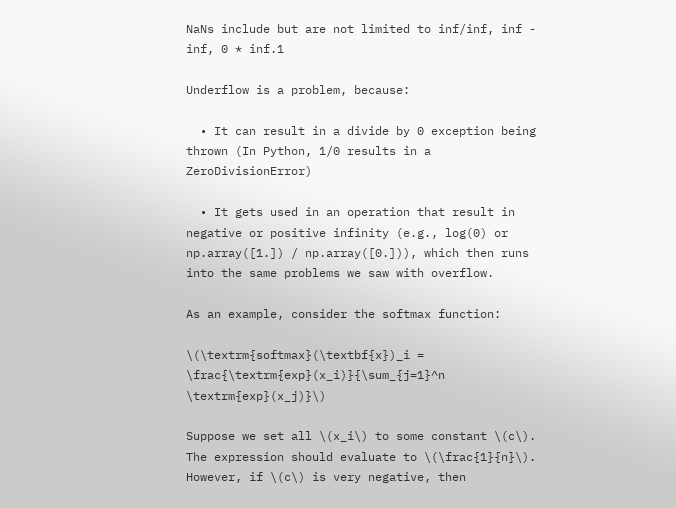NaNs include but are not limited to inf/inf, inf - inf, 0 * inf.1

Underflow is a problem, because:

  • It can result in a divide by 0 exception being thrown (In Python, 1/0 results in a ZeroDivisionError)

  • It gets used in an operation that result in negative or positive infinity (e.g., log(0) or np.array([1.]) / np.array([0.])), which then runs into the same problems we saw with overflow.

As an example, consider the softmax function:

\(\textrm{softmax}(\textbf{x})_i = \frac{\textrm{exp}(x_i)}{\sum_{j=1}^n \textrm{exp}(x_j)}\)

Suppose we set all \(x_i\) to some constant \(c\). The expression should evaluate to \(\frac{1}{n}\). However, if \(c\) is very negative, then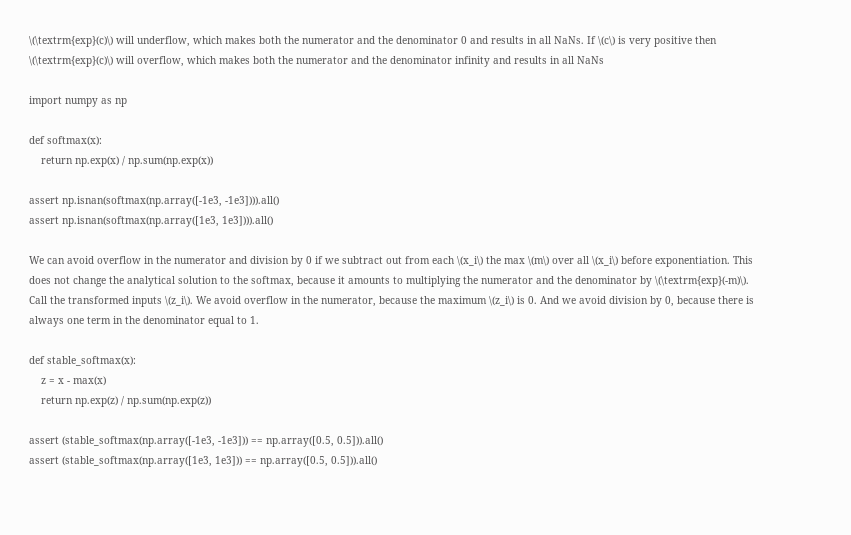\(\textrm{exp}(c)\) will underflow, which makes both the numerator and the denominator 0 and results in all NaNs. If \(c\) is very positive then \(\textrm{exp}(c)\) will overflow, which makes both the numerator and the denominator infinity and results in all NaNs

import numpy as np

def softmax(x):
    return np.exp(x) / np.sum(np.exp(x))

assert np.isnan(softmax(np.array([-1e3, -1e3]))).all()
assert np.isnan(softmax(np.array([1e3, 1e3]))).all()

We can avoid overflow in the numerator and division by 0 if we subtract out from each \(x_i\) the max \(m\) over all \(x_i\) before exponentiation. This does not change the analytical solution to the softmax, because it amounts to multiplying the numerator and the denominator by \(\textrm{exp}(-m)\). Call the transformed inputs \(z_i\). We avoid overflow in the numerator, because the maximum \(z_i\) is 0. And we avoid division by 0, because there is always one term in the denominator equal to 1.

def stable_softmax(x):
    z = x - max(x)
    return np.exp(z) / np.sum(np.exp(z))

assert (stable_softmax(np.array([-1e3, -1e3])) == np.array([0.5, 0.5])).all()
assert (stable_softmax(np.array([1e3, 1e3])) == np.array([0.5, 0.5])).all()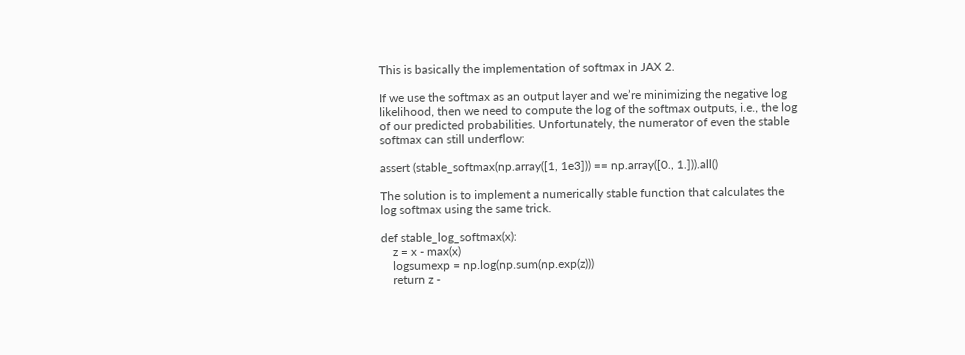This is basically the implementation of softmax in JAX 2.

If we use the softmax as an output layer and we’re minimizing the negative log likelihood, then we need to compute the log of the softmax outputs, i.e., the log of our predicted probabilities. Unfortunately, the numerator of even the stable softmax can still underflow:

assert (stable_softmax(np.array([1, 1e3])) == np.array([0., 1.])).all()

The solution is to implement a numerically stable function that calculates the log softmax using the same trick.

def stable_log_softmax(x):
    z = x - max(x)
    logsumexp = np.log(np.sum(np.exp(z)))
    return z -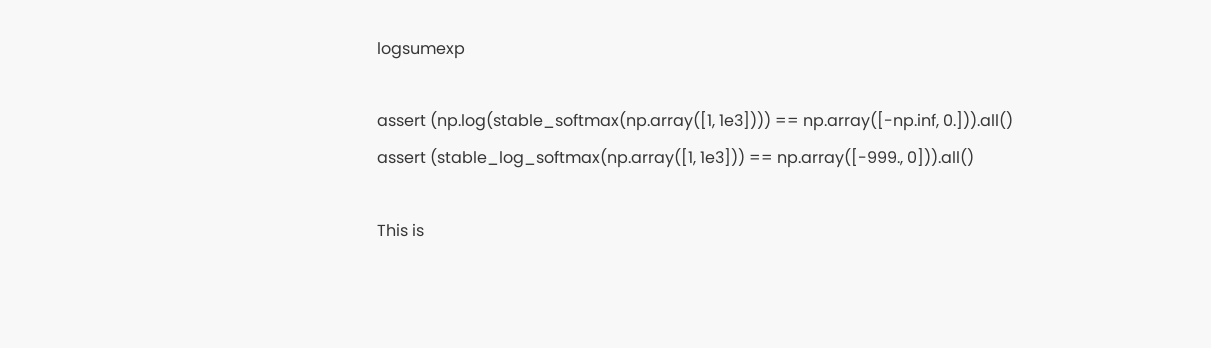logsumexp

assert (np.log(stable_softmax(np.array([1, 1e3]))) == np.array([-np.inf, 0.])).all()
assert (stable_log_softmax(np.array([1, 1e3])) == np.array([-999., 0])).all()

This is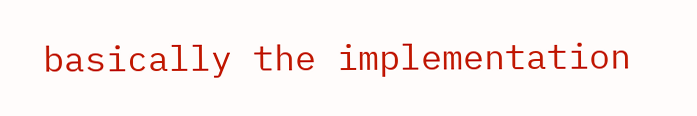basically the implementation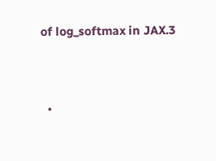of log_softmax in JAX.3


  •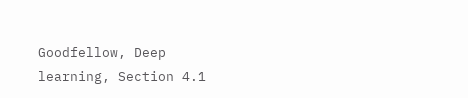Goodfellow, Deep learning, Section 4.1